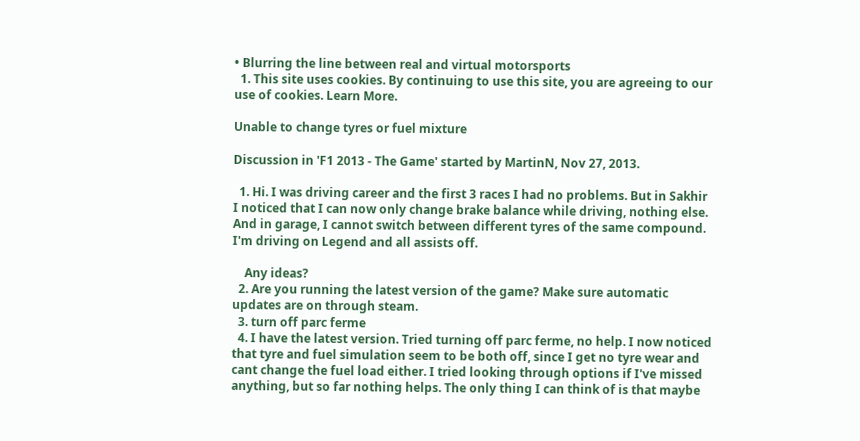• Blurring the line between real and virtual motorsports
  1. This site uses cookies. By continuing to use this site, you are agreeing to our use of cookies. Learn More.

Unable to change tyres or fuel mixture

Discussion in 'F1 2013 - The Game' started by MartinN, Nov 27, 2013.

  1. Hi. I was driving career and the first 3 races I had no problems. But in Sakhir I noticed that I can now only change brake balance while driving, nothing else. And in garage, I cannot switch between different tyres of the same compound. I'm driving on Legend and all assists off.

    Any ideas?
  2. Are you running the latest version of the game? Make sure automatic updates are on through steam.
  3. turn off parc ferme
  4. I have the latest version. Tried turning off parc ferme, no help. I now noticed that tyre and fuel simulation seem to be both off, since I get no tyre wear and cant change the fuel load either. I tried looking through options if I've missed anything, but so far nothing helps. The only thing I can think of is that maybe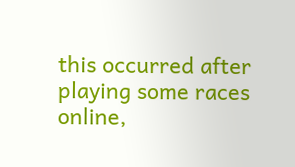this occurred after playing some races online,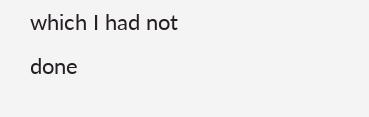which I had not done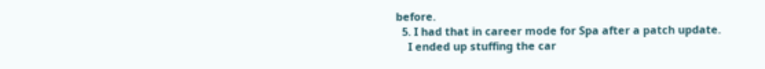before.
  5. I had that in career mode for Spa after a patch update.
    I ended up stuffing the car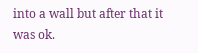into a wall but after that it was ok.